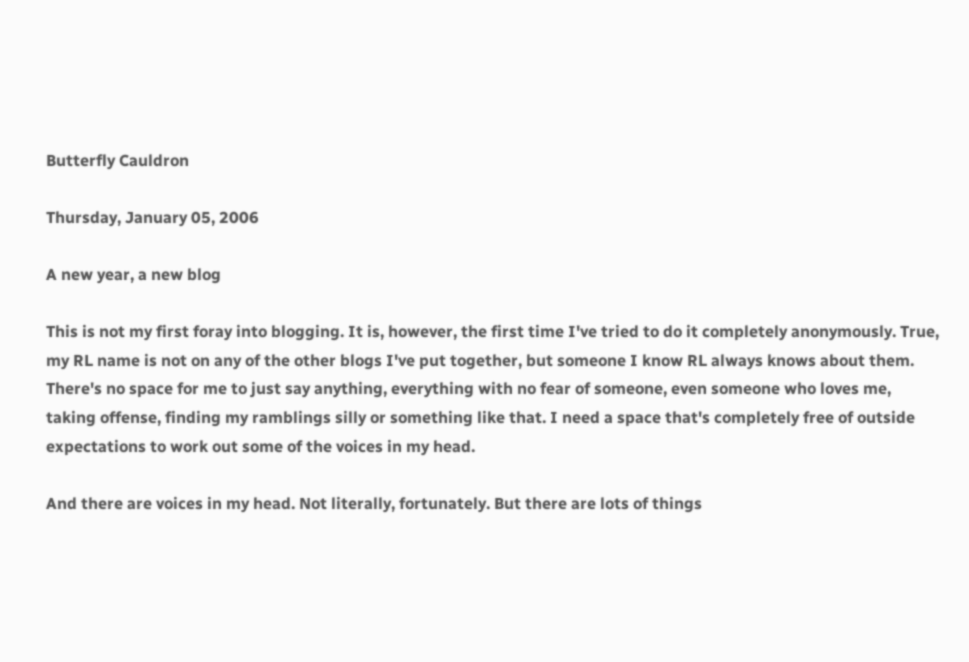Butterfly Cauldron

Thursday, January 05, 2006

A new year, a new blog

This is not my first foray into blogging. It is, however, the first time I've tried to do it completely anonymously. True, my RL name is not on any of the other blogs I've put together, but someone I know RL always knows about them. There's no space for me to just say anything, everything with no fear of someone, even someone who loves me, taking offense, finding my ramblings silly or something like that. I need a space that's completely free of outside expectations to work out some of the voices in my head.

And there are voices in my head. Not literally, fortunately. But there are lots of things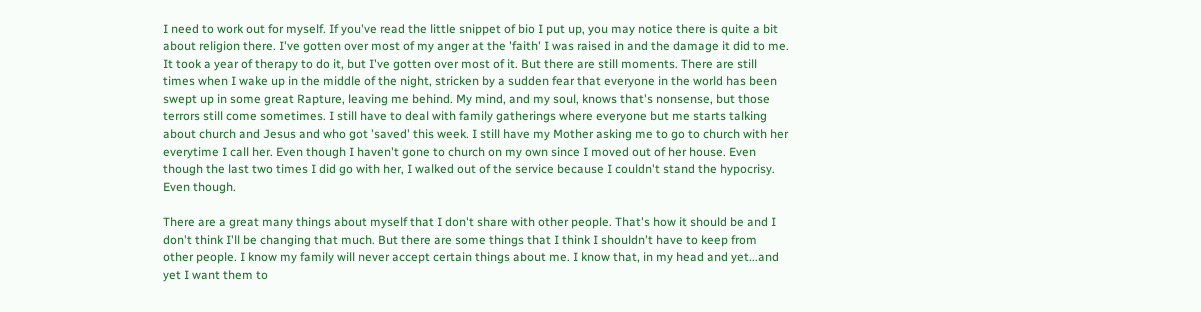I need to work out for myself. If you've read the little snippet of bio I put up, you may notice there is quite a bit about religion there. I've gotten over most of my anger at the 'faith' I was raised in and the damage it did to me. It took a year of therapy to do it, but I've gotten over most of it. But there are still moments. There are still times when I wake up in the middle of the night, stricken by a sudden fear that everyone in the world has been swept up in some great Rapture, leaving me behind. My mind, and my soul, knows that's nonsense, but those terrors still come sometimes. I still have to deal with family gatherings where everyone but me starts talking about church and Jesus and who got 'saved' this week. I still have my Mother asking me to go to church with her everytime I call her. Even though I haven't gone to church on my own since I moved out of her house. Even though the last two times I did go with her, I walked out of the service because I couldn't stand the hypocrisy. Even though.

There are a great many things about myself that I don't share with other people. That's how it should be and I don't think I'll be changing that much. But there are some things that I think I shouldn't have to keep from other people. I know my family will never accept certain things about me. I know that, in my head and yet...and yet I want them to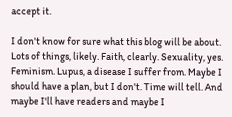accept it.

I don't know for sure what this blog will be about. Lots of things, likely. Faith, clearly. Sexuality, yes. Feminism. Lupus, a disease I suffer from. Maybe I should have a plan, but I don't. Time will tell. And maybe I'll have readers and maybe I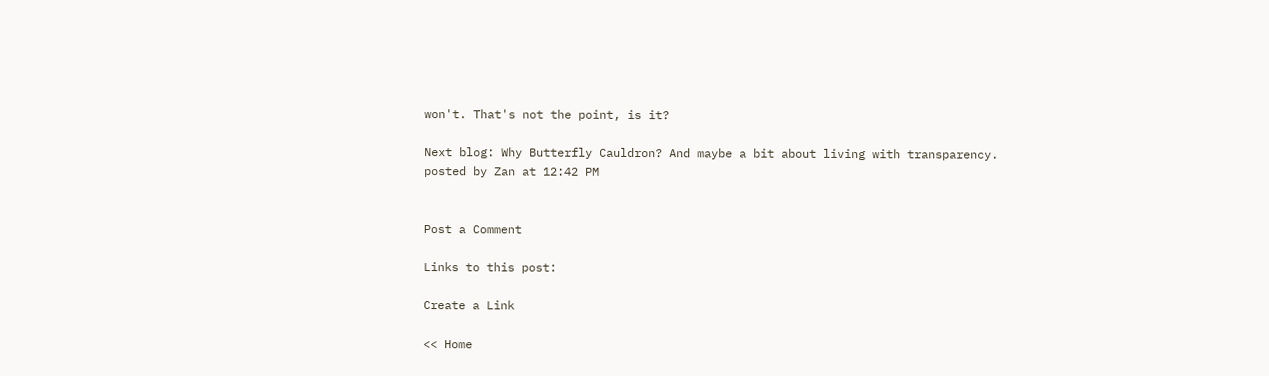won't. That's not the point, is it?

Next blog: Why Butterfly Cauldron? And maybe a bit about living with transparency.
posted by Zan at 12:42 PM


Post a Comment

Links to this post:

Create a Link

<< Home